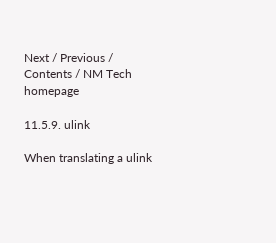Next / Previous / Contents / NM Tech homepage

11.5.9. ulink

When translating a ulink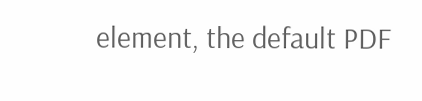element, the default PDF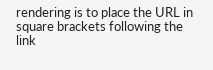rendering is to place the URL in square brackets following the link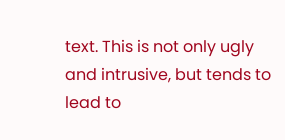text. This is not only ugly and intrusive, but tends to lead to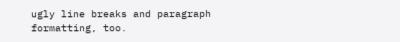ugly line breaks and paragraph formatting, too.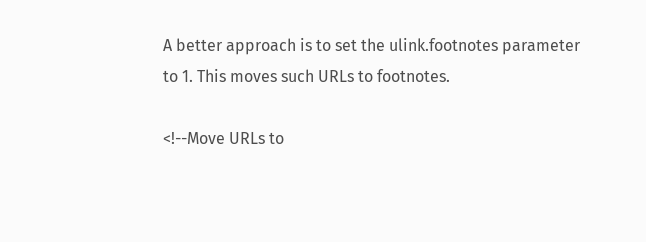A better approach is to set the ulink.footnotes parameter to 1. This moves such URLs to footnotes.

<!--Move URLs to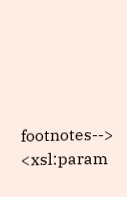footnotes-->
<xsl:param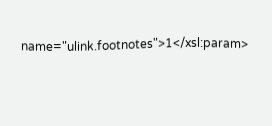name="ulink.footnotes">1</xsl:param>